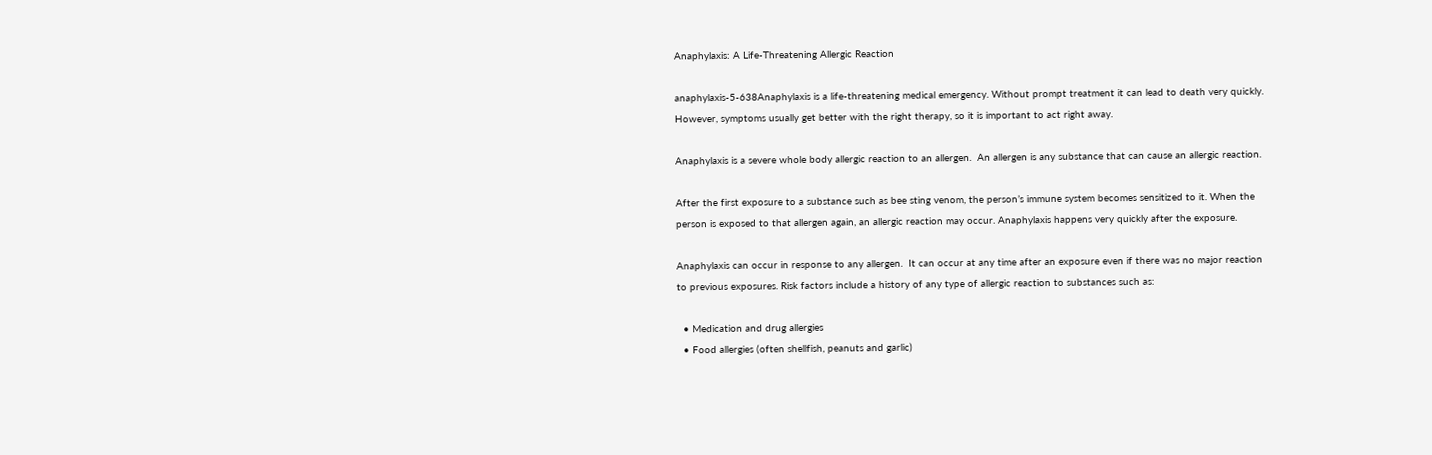Anaphylaxis: A Life-Threatening Allergic Reaction

anaphylaxis-5-638Anaphylaxis is a life-threatening medical emergency. Without prompt treatment it can lead to death very quickly.  However, symptoms usually get better with the right therapy, so it is important to act right away.

Anaphylaxis is a severe whole body allergic reaction to an allergen.  An allergen is any substance that can cause an allergic reaction.

After the first exposure to a substance such as bee sting venom, the person’s immune system becomes sensitized to it. When the person is exposed to that allergen again, an allergic reaction may occur. Anaphylaxis happens very quickly after the exposure.

Anaphylaxis can occur in response to any allergen.  It can occur at any time after an exposure even if there was no major reaction to previous exposures. Risk factors include a history of any type of allergic reaction to substances such as:

  • Medication and drug allergies
  • Food allergies (often shellfish, peanuts and garlic)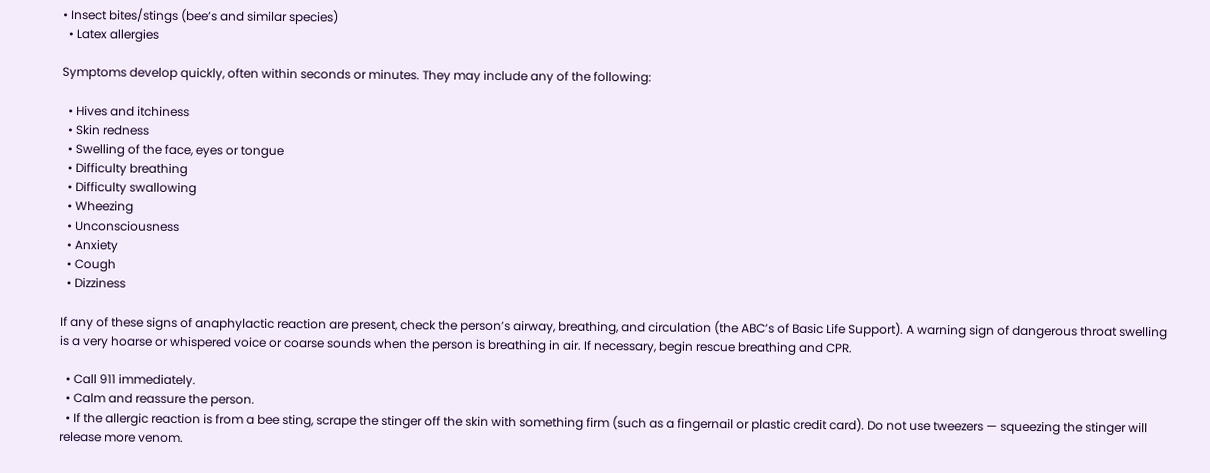• Insect bites/stings (bee’s and similar species)
  • Latex allergies

Symptoms develop quickly, often within seconds or minutes. They may include any of the following:

  • Hives and itchiness
  • Skin redness
  • Swelling of the face, eyes or tongue
  • Difficulty breathing
  • Difficulty swallowing
  • Wheezing
  • Unconsciousness
  • Anxiety
  • Cough
  • Dizziness

If any of these signs of anaphylactic reaction are present, check the person’s airway, breathing, and circulation (the ABC’s of Basic Life Support). A warning sign of dangerous throat swelling is a very hoarse or whispered voice or coarse sounds when the person is breathing in air. If necessary, begin rescue breathing and CPR.

  • Call 911 immediately.
  • Calm and reassure the person.
  • If the allergic reaction is from a bee sting, scrape the stinger off the skin with something firm (such as a fingernail or plastic credit card). Do not use tweezers — squeezing the stinger will release more venom.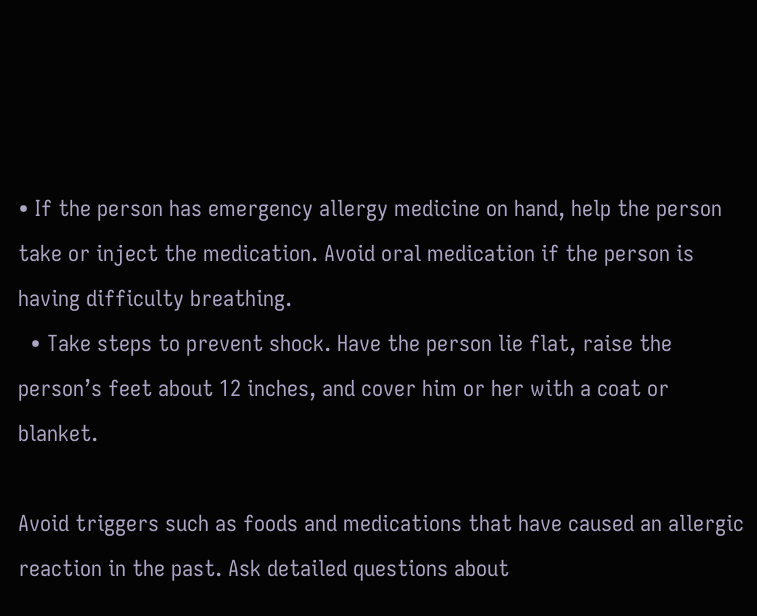• If the person has emergency allergy medicine on hand, help the person take or inject the medication. Avoid oral medication if the person is having difficulty breathing.
  • Take steps to prevent shock. Have the person lie flat, raise the person’s feet about 12 inches, and cover him or her with a coat or blanket.

Avoid triggers such as foods and medications that have caused an allergic reaction in the past. Ask detailed questions about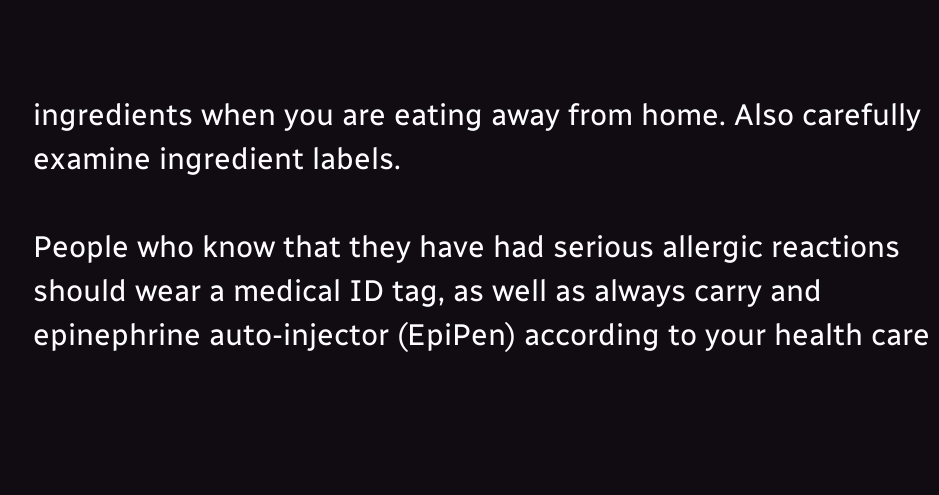ingredients when you are eating away from home. Also carefully examine ingredient labels.

People who know that they have had serious allergic reactions should wear a medical ID tag, as well as always carry and epinephrine auto-injector (EpiPen) according to your health care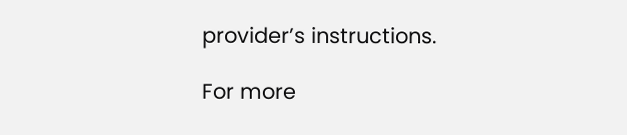provider’s instructions.

For more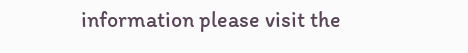information please visit the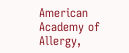American Academy of Allergy,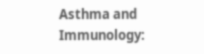Asthma and Immunology: